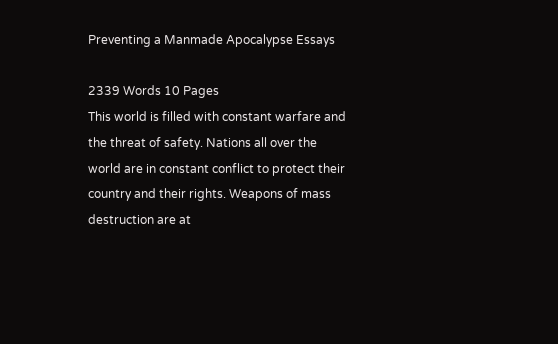Preventing a Manmade Apocalypse Essays

2339 Words 10 Pages
This world is filled with constant warfare and the threat of safety. Nations all over the world are in constant conflict to protect their country and their rights. Weapons of mass destruction are at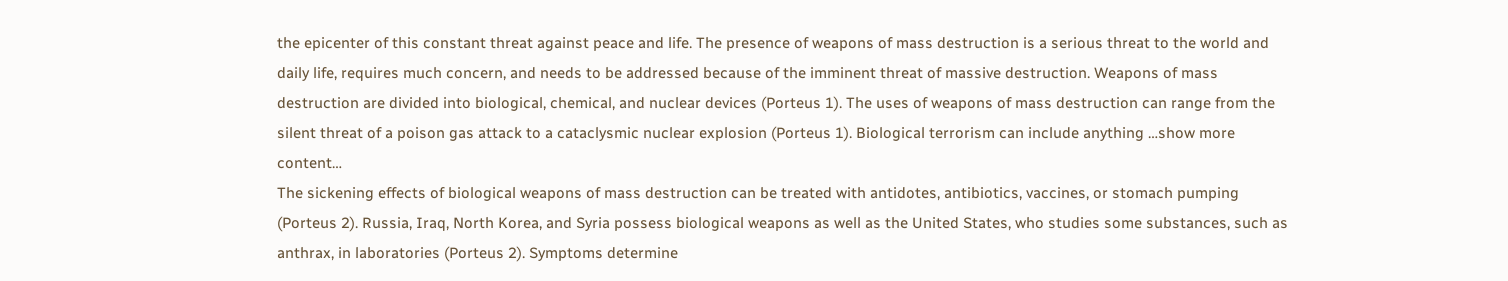the epicenter of this constant threat against peace and life. The presence of weapons of mass destruction is a serious threat to the world and daily life, requires much concern, and needs to be addressed because of the imminent threat of massive destruction. Weapons of mass destruction are divided into biological, chemical, and nuclear devices (Porteus 1). The uses of weapons of mass destruction can range from the silent threat of a poison gas attack to a cataclysmic nuclear explosion (Porteus 1). Biological terrorism can include anything …show more content…
The sickening effects of biological weapons of mass destruction can be treated with antidotes, antibiotics, vaccines, or stomach pumping (Porteus 2). Russia, Iraq, North Korea, and Syria possess biological weapons as well as the United States, who studies some substances, such as anthrax, in laboratories (Porteus 2). Symptoms determine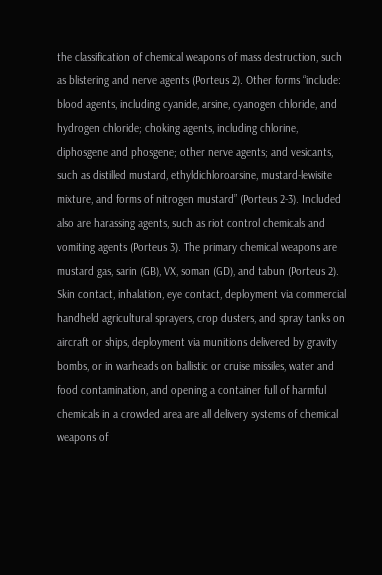the classification of chemical weapons of mass destruction, such as blistering and nerve agents (Porteus 2). Other forms “include: blood agents, including cyanide, arsine, cyanogen chloride, and hydrogen chloride; choking agents, including chlorine, diphosgene and phosgene; other nerve agents; and vesicants, such as distilled mustard, ethyldichloroarsine, mustard-lewisite mixture, and forms of nitrogen mustard” (Porteus 2-3). Included also are harassing agents, such as riot control chemicals and vomiting agents (Porteus 3). The primary chemical weapons are mustard gas, sarin (GB), VX, soman (GD), and tabun (Porteus 2). Skin contact, inhalation, eye contact, deployment via commercial handheld agricultural sprayers, crop dusters, and spray tanks on aircraft or ships, deployment via munitions delivered by gravity bombs, or in warheads on ballistic or cruise missiles, water and food contamination, and opening a container full of harmful chemicals in a crowded area are all delivery systems of chemical weapons of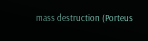mass destruction (Porteus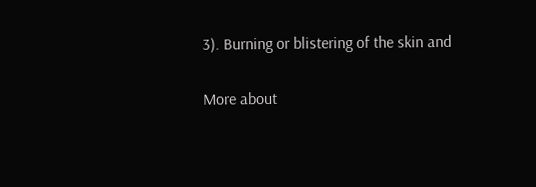3). Burning or blistering of the skin and

More about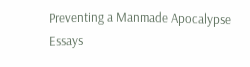Preventing a Manmade Apocalypse Essays